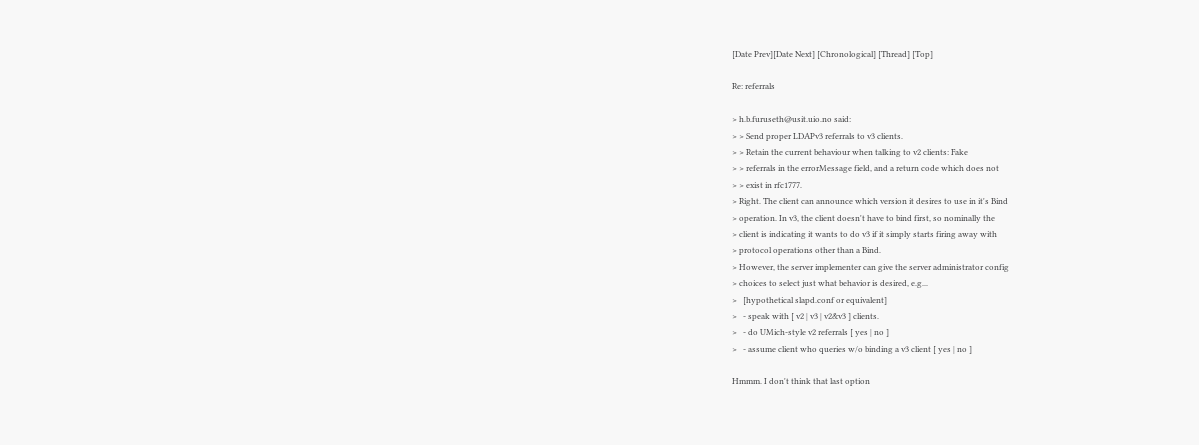[Date Prev][Date Next] [Chronological] [Thread] [Top]

Re: referrals

> h.b.furuseth@usit.uio.no said:
> > Send proper LDAPv3 referrals to v3 clients.
> > Retain the current behaviour when talking to v2 clients: Fake
> > referrals in the errorMessage field, and a return code which does not
> > exist in rfc1777.
> Right. The client can announce which version it desires to use in it's Bind
> operation. In v3, the client doesn't have to bind first, so nominally the
> client is indicating it wants to do v3 if it simply starts firing away with
> protocol operations other than a Bind.
> However, the server implementer can give the server administrator config
> choices to select just what behavior is desired, e.g...
>   [hypothetical slapd.conf or equivalent]
>   - speak with [ v2 | v3 | v2&v3 ] clients.
>   - do UMich-style v2 referrals [ yes | no ]
>   - assume client who queries w/o binding a v3 client [ yes | no ]

Hmmm. I don't think that last option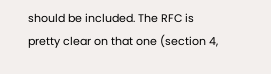should be included. The RFC is
pretty clear on that one (section 4,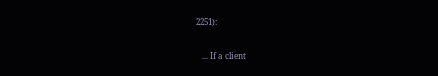2251):

   ... If a client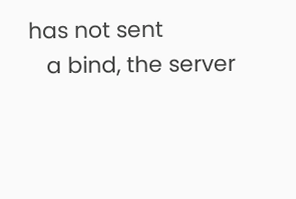has not sent
   a bind, the server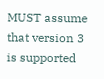MUST assume that version 3 is supported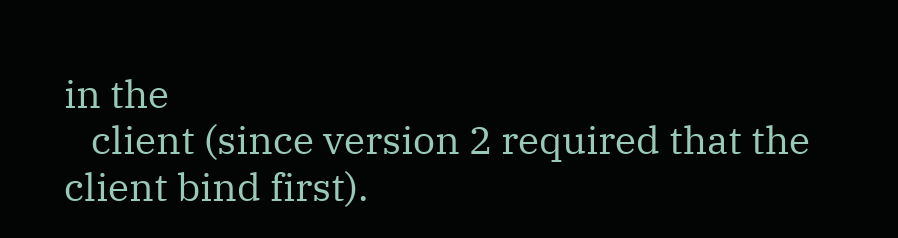in the
   client (since version 2 required that the client bind first).